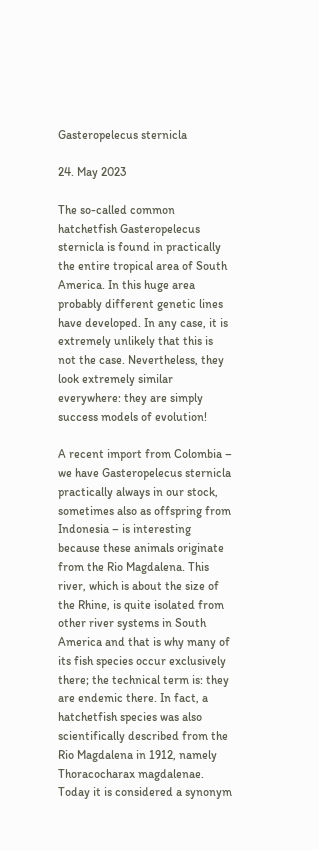Gasteropelecus sternicla

24. May 2023

The so-called common hatchetfish Gasteropelecus sternicla is found in practically the entire tropical area of South America. In this huge area probably different genetic lines have developed. In any case, it is extremely unlikely that this is not the case. Nevertheless, they look extremely similar everywhere: they are simply success models of evolution!

A recent import from Colombia – we have Gasteropelecus sternicla practically always in our stock, sometimes also as offspring from Indonesia – is interesting because these animals originate from the Rio Magdalena. This river, which is about the size of the Rhine, is quite isolated from other river systems in South America and that is why many of its fish species occur exclusively there; the technical term is: they are endemic there. In fact, a hatchetfish species was also scientifically described from the Rio Magdalena in 1912, namely Thoracocharax magdalenae. Today it is considered a synonym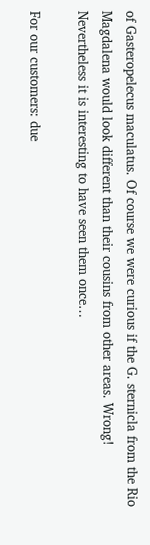of Gasteropelecus maculatus. Of course we were curious if the G. sternicla from the Rio Magdalena would look different than their cousins from other areas. Wrong! Nevertheless it is interesting to have seen them once…

For our customers: due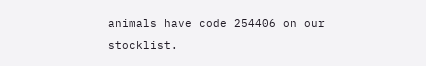animals have code 254406 on our stocklist.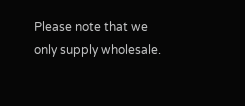Please note that we only supply wholesale.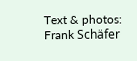Text & photos: Frank Schäfer